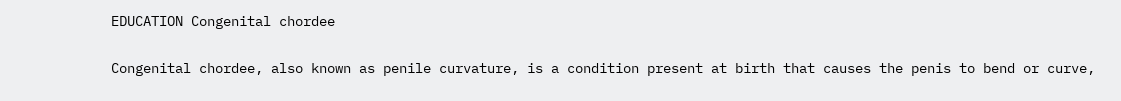EDUCATION Congenital chordee

Congenital chordee, also known as penile curvature, is a condition present at birth that causes the penis to bend or curve,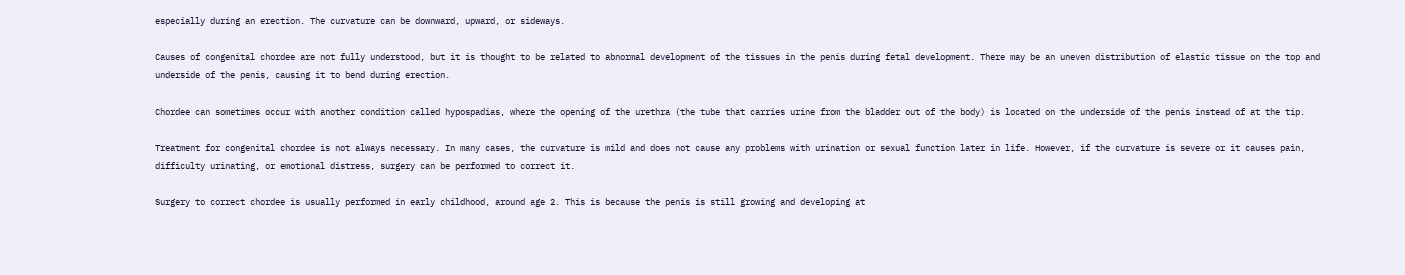especially during an erection. The curvature can be downward, upward, or sideways.

Causes of congenital chordee are not fully understood, but it is thought to be related to abnormal development of the tissues in the penis during fetal development. There may be an uneven distribution of elastic tissue on the top and underside of the penis, causing it to bend during erection.

Chordee can sometimes occur with another condition called hypospadias, where the opening of the urethra (the tube that carries urine from the bladder out of the body) is located on the underside of the penis instead of at the tip.

Treatment for congenital chordee is not always necessary. In many cases, the curvature is mild and does not cause any problems with urination or sexual function later in life. However, if the curvature is severe or it causes pain, difficulty urinating, or emotional distress, surgery can be performed to correct it.

Surgery to correct chordee is usually performed in early childhood, around age 2. This is because the penis is still growing and developing at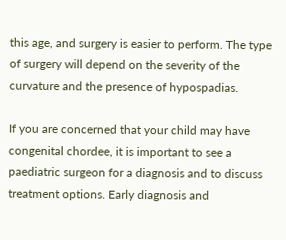this age, and surgery is easier to perform. The type of surgery will depend on the severity of the curvature and the presence of hypospadias.

If you are concerned that your child may have congenital chordee, it is important to see a paediatric surgeon for a diagnosis and to discuss treatment options. Early diagnosis and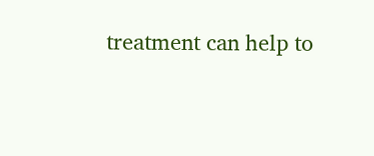treatment can help to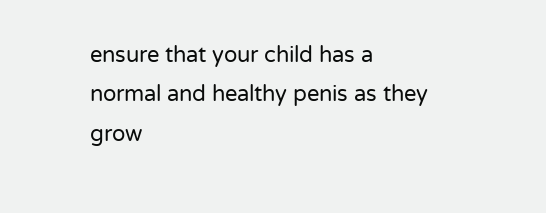ensure that your child has a normal and healthy penis as they grow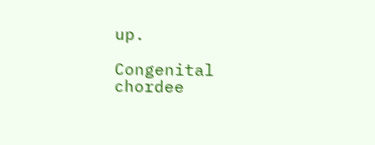up.

Congenital chordee